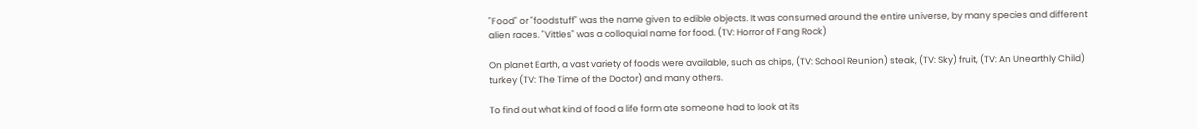"Food" or "foodstuff" was the name given to edible objects. It was consumed around the entire universe, by many species and different alien races. "Vittles" was a colloquial name for food. (TV: Horror of Fang Rock)

On planet Earth, a vast variety of foods were available, such as chips, (TV: School Reunion) steak, (TV: Sky) fruit, (TV: An Unearthly Child) turkey (TV: The Time of the Doctor) and many others.

To find out what kind of food a life form ate someone had to look at its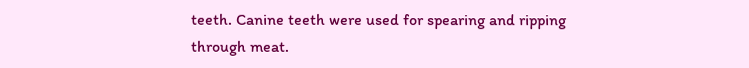teeth. Canine teeth were used for spearing and ripping through meat.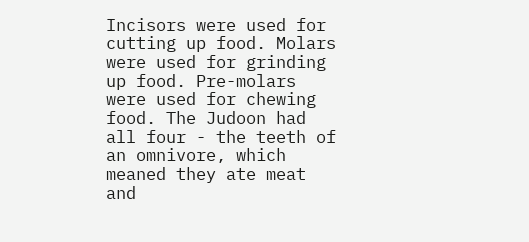Incisors were used for cutting up food. Molars were used for grinding up food. Pre-molars were used for chewing food. The Judoon had all four - the teeth of an omnivore, which meaned they ate meat and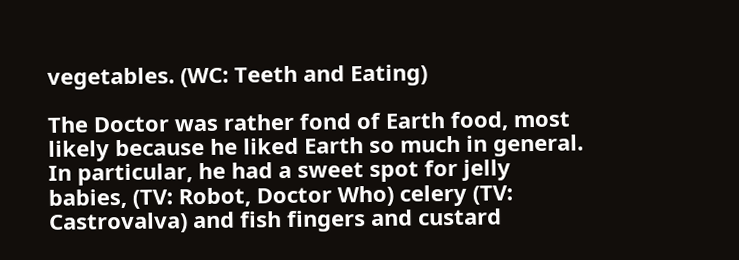vegetables. (WC: Teeth and Eating)

The Doctor was rather fond of Earth food, most likely because he liked Earth so much in general. In particular, he had a sweet spot for jelly babies, (TV: Robot, Doctor Who) celery (TV: Castrovalva) and fish fingers and custard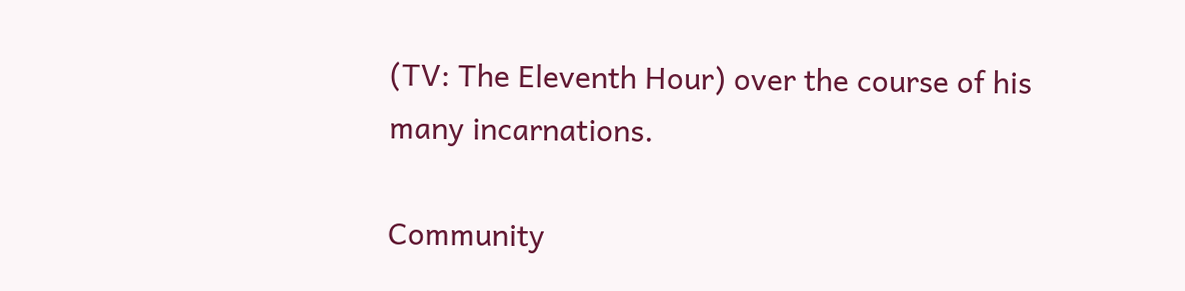(TV: The Eleventh Hour) over the course of his many incarnations.

Community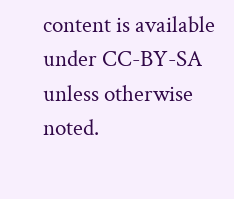content is available under CC-BY-SA unless otherwise noted.